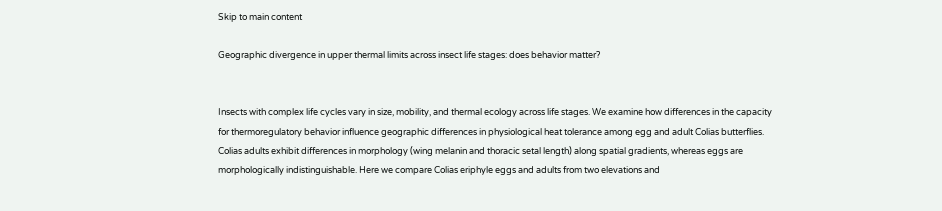Skip to main content

Geographic divergence in upper thermal limits across insect life stages: does behavior matter?


Insects with complex life cycles vary in size, mobility, and thermal ecology across life stages. We examine how differences in the capacity for thermoregulatory behavior influence geographic differences in physiological heat tolerance among egg and adult Colias butterflies. Colias adults exhibit differences in morphology (wing melanin and thoracic setal length) along spatial gradients, whereas eggs are morphologically indistinguishable. Here we compare Colias eriphyle eggs and adults from two elevations and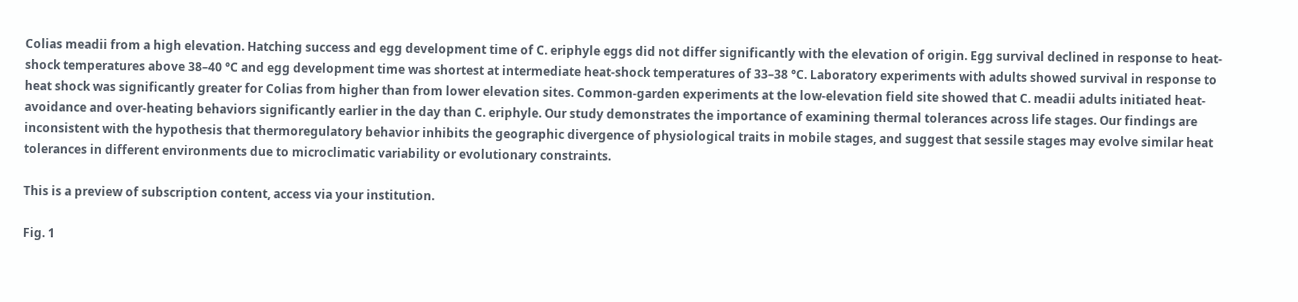Colias meadii from a high elevation. Hatching success and egg development time of C. eriphyle eggs did not differ significantly with the elevation of origin. Egg survival declined in response to heat-shock temperatures above 38–40 °C and egg development time was shortest at intermediate heat-shock temperatures of 33–38 °C. Laboratory experiments with adults showed survival in response to heat shock was significantly greater for Colias from higher than from lower elevation sites. Common-garden experiments at the low-elevation field site showed that C. meadii adults initiated heat-avoidance and over-heating behaviors significantly earlier in the day than C. eriphyle. Our study demonstrates the importance of examining thermal tolerances across life stages. Our findings are inconsistent with the hypothesis that thermoregulatory behavior inhibits the geographic divergence of physiological traits in mobile stages, and suggest that sessile stages may evolve similar heat tolerances in different environments due to microclimatic variability or evolutionary constraints.

This is a preview of subscription content, access via your institution.

Fig. 1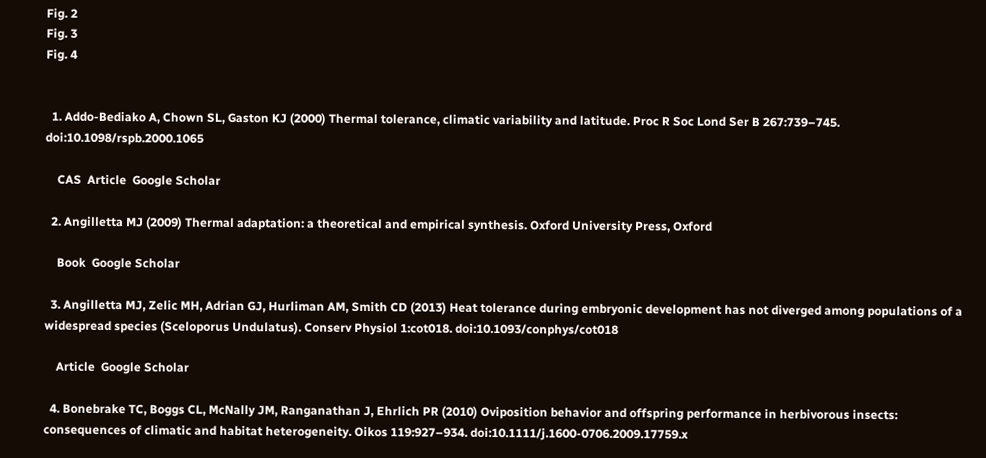Fig. 2
Fig. 3
Fig. 4


  1. Addo-Bediako A, Chown SL, Gaston KJ (2000) Thermal tolerance, climatic variability and latitude. Proc R Soc Lond Ser B 267:739–745. doi:10.1098/rspb.2000.1065

    CAS  Article  Google Scholar

  2. Angilletta MJ (2009) Thermal adaptation: a theoretical and empirical synthesis. Oxford University Press, Oxford

    Book  Google Scholar

  3. Angilletta MJ, Zelic MH, Adrian GJ, Hurliman AM, Smith CD (2013) Heat tolerance during embryonic development has not diverged among populations of a widespread species (Sceloporus Undulatus). Conserv Physiol 1:cot018. doi:10.1093/conphys/cot018

    Article  Google Scholar

  4. Bonebrake TC, Boggs CL, McNally JM, Ranganathan J, Ehrlich PR (2010) Oviposition behavior and offspring performance in herbivorous insects: consequences of climatic and habitat heterogeneity. Oikos 119:927–934. doi:10.1111/j.1600-0706.2009.17759.x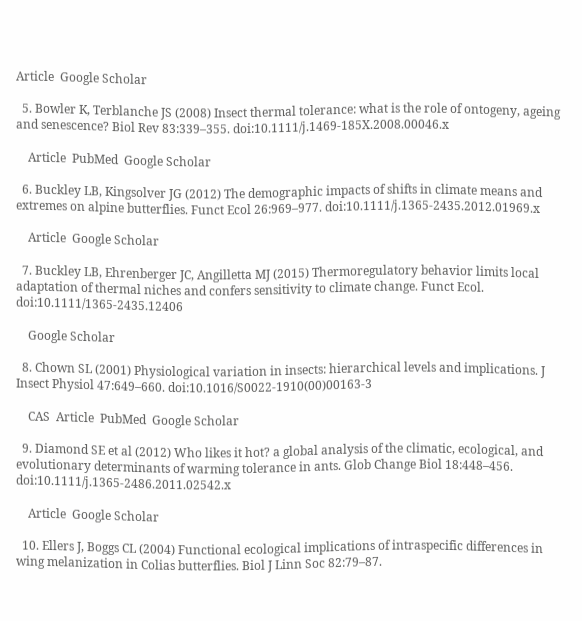Article  Google Scholar

  5. Bowler K, Terblanche JS (2008) Insect thermal tolerance: what is the role of ontogeny, ageing and senescence? Biol Rev 83:339–355. doi:10.1111/j.1469-185X.2008.00046.x

    Article  PubMed  Google Scholar

  6. Buckley LB, Kingsolver JG (2012) The demographic impacts of shifts in climate means and extremes on alpine butterflies. Funct Ecol 26:969–977. doi:10.1111/j.1365-2435.2012.01969.x

    Article  Google Scholar

  7. Buckley LB, Ehrenberger JC, Angilletta MJ (2015) Thermoregulatory behavior limits local adaptation of thermal niches and confers sensitivity to climate change. Funct Ecol. doi:10.1111/1365-2435.12406

    Google Scholar

  8. Chown SL (2001) Physiological variation in insects: hierarchical levels and implications. J Insect Physiol 47:649–660. doi:10.1016/S0022-1910(00)00163-3

    CAS  Article  PubMed  Google Scholar

  9. Diamond SE et al (2012) Who likes it hot? a global analysis of the climatic, ecological, and evolutionary determinants of warming tolerance in ants. Glob Change Biol 18:448–456. doi:10.1111/j.1365-2486.2011.02542.x

    Article  Google Scholar

  10. Ellers J, Boggs CL (2004) Functional ecological implications of intraspecific differences in wing melanization in Colias butterflies. Biol J Linn Soc 82:79–87.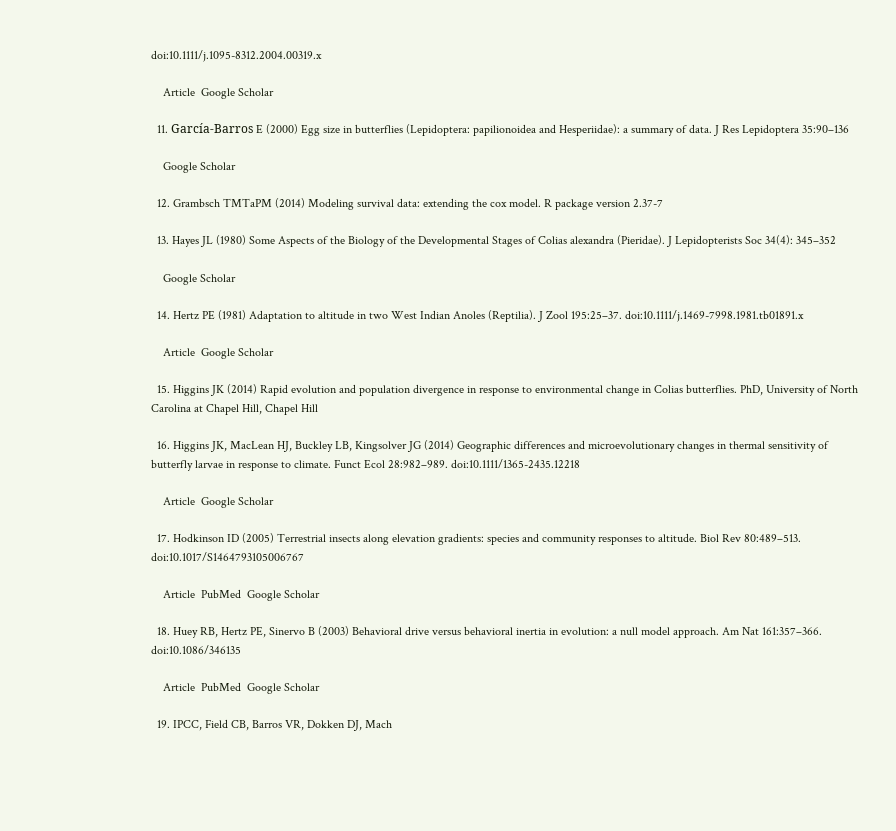doi:10.1111/j.1095-8312.2004.00319.x

    Article  Google Scholar

  11. García-Barros E (2000) Egg size in butterflies (Lepidoptera: papilionoidea and Hesperiidae): a summary of data. J Res Lepidoptera 35:90–136

    Google Scholar

  12. Grambsch TMTaPM (2014) Modeling survival data: extending the cox model. R package version 2.37-7

  13. Hayes JL (1980) Some Aspects of the Biology of the Developmental Stages of Colias alexandra (Pieridae). J Lepidopterists Soc 34(4): 345–352

    Google Scholar

  14. Hertz PE (1981) Adaptation to altitude in two West Indian Anoles (Reptilia). J Zool 195:25–37. doi:10.1111/j.1469-7998.1981.tb01891.x

    Article  Google Scholar

  15. Higgins JK (2014) Rapid evolution and population divergence in response to environmental change in Colias butterflies. PhD, University of North Carolina at Chapel Hill, Chapel Hill

  16. Higgins JK, MacLean HJ, Buckley LB, Kingsolver JG (2014) Geographic differences and microevolutionary changes in thermal sensitivity of butterfly larvae in response to climate. Funct Ecol 28:982–989. doi:10.1111/1365-2435.12218

    Article  Google Scholar

  17. Hodkinson ID (2005) Terrestrial insects along elevation gradients: species and community responses to altitude. Biol Rev 80:489–513. doi:10.1017/S1464793105006767

    Article  PubMed  Google Scholar

  18. Huey RB, Hertz PE, Sinervo B (2003) Behavioral drive versus behavioral inertia in evolution: a null model approach. Am Nat 161:357–366. doi:10.1086/346135

    Article  PubMed  Google Scholar

  19. IPCC, Field CB, Barros VR, Dokken DJ, Mach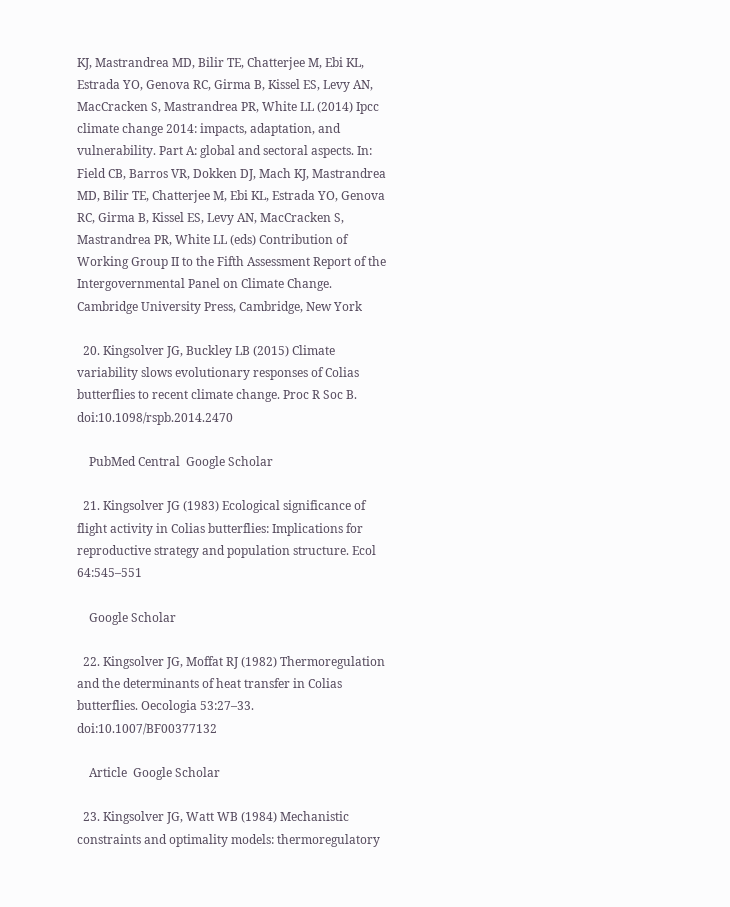KJ, Mastrandrea MD, Bilir TE, Chatterjee M, Ebi KL, Estrada YO, Genova RC, Girma B, Kissel ES, Levy AN, MacCracken S, Mastrandrea PR, White LL (2014) Ipcc climate change 2014: impacts, adaptation, and vulnerability. Part A: global and sectoral aspects. In: Field CB, Barros VR, Dokken DJ, Mach KJ, Mastrandrea MD, Bilir TE, Chatterjee M, Ebi KL, Estrada YO, Genova RC, Girma B, Kissel ES, Levy AN, MacCracken S, Mastrandrea PR, White LL (eds) Contribution of Working Group II to the Fifth Assessment Report of the Intergovernmental Panel on Climate Change. Cambridge University Press, Cambridge, New York

  20. Kingsolver JG, Buckley LB (2015) Climate variability slows evolutionary responses of Colias butterflies to recent climate change. Proc R Soc B. doi:10.1098/rspb.2014.2470

    PubMed Central  Google Scholar

  21. Kingsolver JG (1983) Ecological significance of flight activity in Colias butterflies: Implications for reproductive strategy and population structure. Ecol 64:545–551

    Google Scholar

  22. Kingsolver JG, Moffat RJ (1982) Thermoregulation and the determinants of heat transfer in Colias butterflies. Oecologia 53:27–33. doi:10.1007/BF00377132

    Article  Google Scholar

  23. Kingsolver JG, Watt WB (1984) Mechanistic constraints and optimality models: thermoregulatory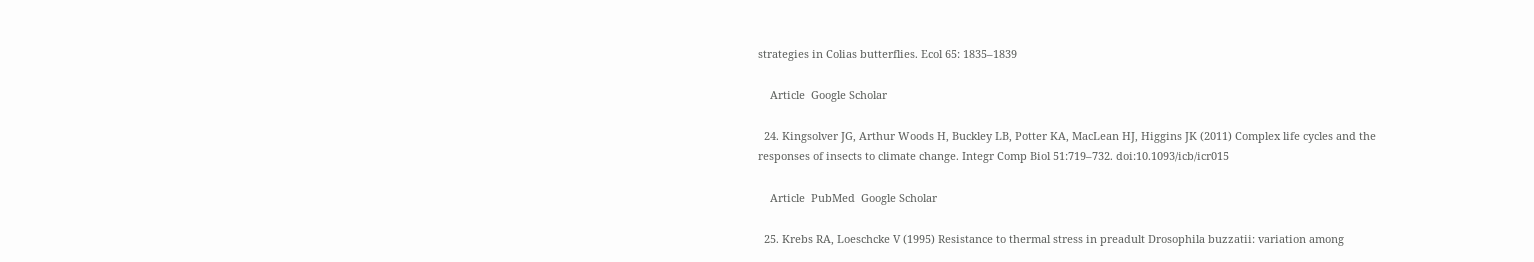strategies in Colias butterflies. Ecol 65: 1835–1839

    Article  Google Scholar

  24. Kingsolver JG, Arthur Woods H, Buckley LB, Potter KA, MacLean HJ, Higgins JK (2011) Complex life cycles and the responses of insects to climate change. Integr Comp Biol 51:719–732. doi:10.1093/icb/icr015

    Article  PubMed  Google Scholar

  25. Krebs RA, Loeschcke V (1995) Resistance to thermal stress in preadult Drosophila buzzatii: variation among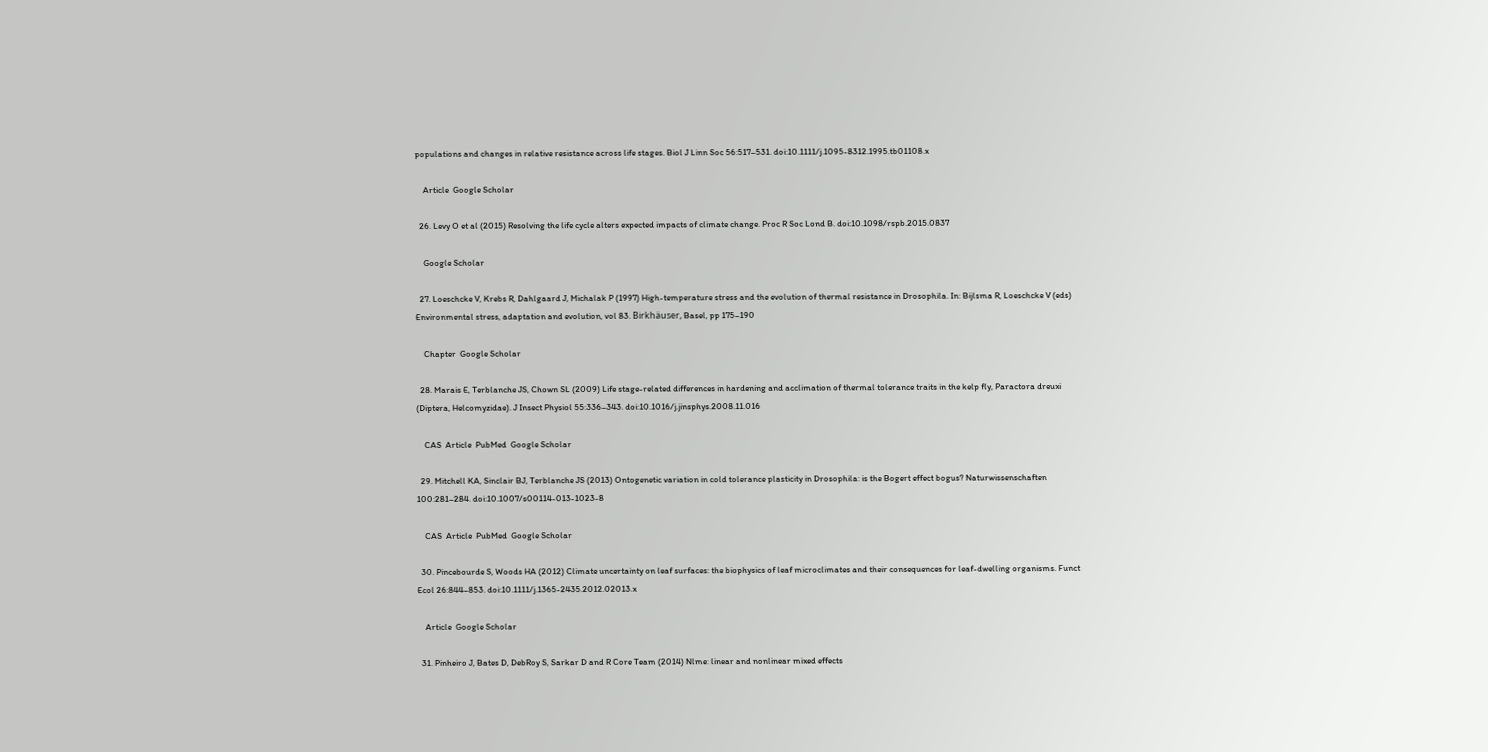populations and changes in relative resistance across life stages. Biol J Linn Soc 56:517–531. doi:10.1111/j.1095-8312.1995.tb01108.x

    Article  Google Scholar

  26. Levy O et al (2015) Resolving the life cycle alters expected impacts of climate change. Proc R Soc Lond B. doi:10.1098/rspb.2015.0837

    Google Scholar

  27. Loeschcke V, Krebs R, Dahlgaard J, Michalak P (1997) High-temperature stress and the evolution of thermal resistance in Drosophila. In: Bijlsma R, Loeschcke V (eds) Environmental stress, adaptation and evolution, vol 83. Birkhäuser, Basel, pp 175–190

    Chapter  Google Scholar

  28. Marais E, Terblanche JS, Chown SL (2009) Life stage-related differences in hardening and acclimation of thermal tolerance traits in the kelp fly, Paractora dreuxi (Diptera, Helcomyzidae). J Insect Physiol 55:336–343. doi:10.1016/j.jinsphys.2008.11.016

    CAS  Article  PubMed  Google Scholar

  29. Mitchell KA, Sinclair BJ, Terblanche JS (2013) Ontogenetic variation in cold tolerance plasticity in Drosophila: is the Bogert effect bogus? Naturwissenschaften 100:281–284. doi:10.1007/s00114-013-1023-8

    CAS  Article  PubMed  Google Scholar

  30. Pincebourde S, Woods HA (2012) Climate uncertainty on leaf surfaces: the biophysics of leaf microclimates and their consequences for leaf-dwelling organisms. Funct Ecol 26:844–853. doi:10.1111/j.1365-2435.2012.02013.x

    Article  Google Scholar

  31. Pinheiro J, Bates D, DebRoy S, Sarkar D and R Core Team (2014) Nlme: linear and nonlinear mixed effects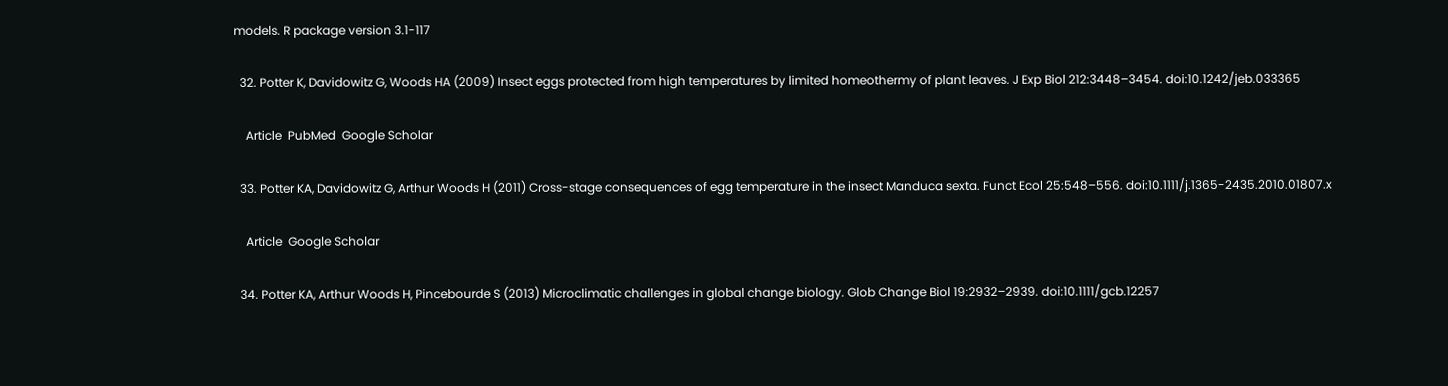models. R package version 3.1-117

  32. Potter K, Davidowitz G, Woods HA (2009) Insect eggs protected from high temperatures by limited homeothermy of plant leaves. J Exp Biol 212:3448–3454. doi:10.1242/jeb.033365

    Article  PubMed  Google Scholar

  33. Potter KA, Davidowitz G, Arthur Woods H (2011) Cross-stage consequences of egg temperature in the insect Manduca sexta. Funct Ecol 25:548–556. doi:10.1111/j.1365-2435.2010.01807.x

    Article  Google Scholar

  34. Potter KA, Arthur Woods H, Pincebourde S (2013) Microclimatic challenges in global change biology. Glob Change Biol 19:2932–2939. doi:10.1111/gcb.12257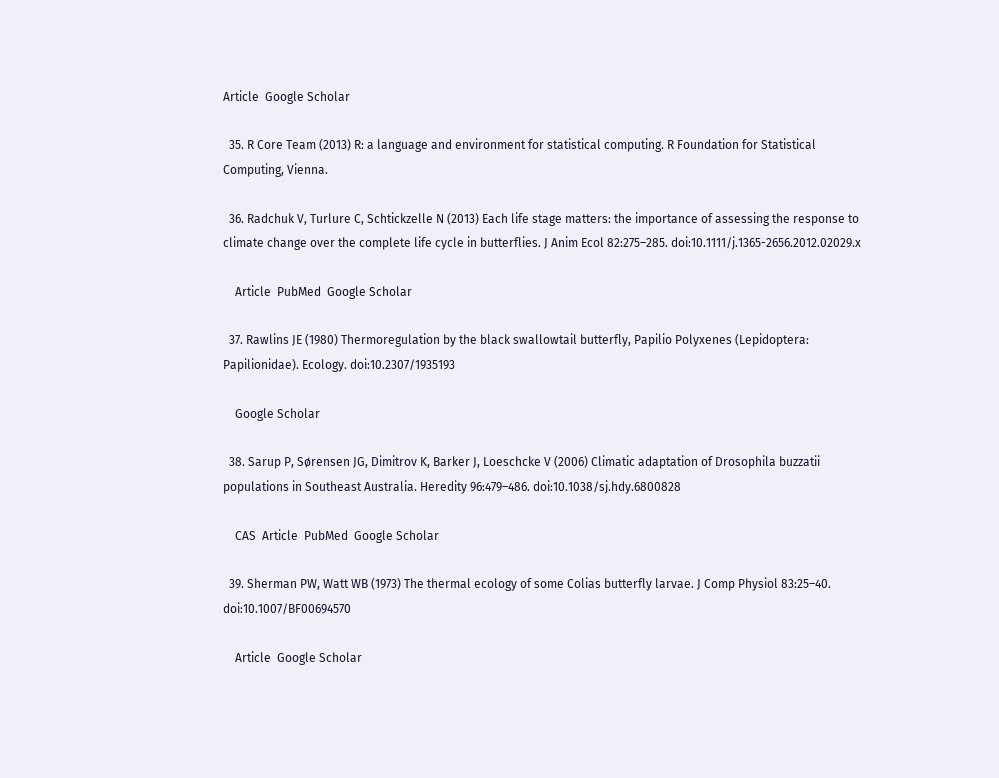Article  Google Scholar

  35. R Core Team (2013) R: a language and environment for statistical computing. R Foundation for Statistical Computing, Vienna.

  36. Radchuk V, Turlure C, Schtickzelle N (2013) Each life stage matters: the importance of assessing the response to climate change over the complete life cycle in butterflies. J Anim Ecol 82:275–285. doi:10.1111/j.1365-2656.2012.02029.x

    Article  PubMed  Google Scholar

  37. Rawlins JE (1980) Thermoregulation by the black swallowtail butterfly, Papilio Polyxenes (Lepidoptera: Papilionidae). Ecology. doi:10.2307/1935193

    Google Scholar

  38. Sarup P, Sørensen JG, Dimitrov K, Barker J, Loeschcke V (2006) Climatic adaptation of Drosophila buzzatii populations in Southeast Australia. Heredity 96:479–486. doi:10.1038/sj.hdy.6800828

    CAS  Article  PubMed  Google Scholar

  39. Sherman PW, Watt WB (1973) The thermal ecology of some Colias butterfly larvae. J Comp Physiol 83:25–40. doi:10.1007/BF00694570

    Article  Google Scholar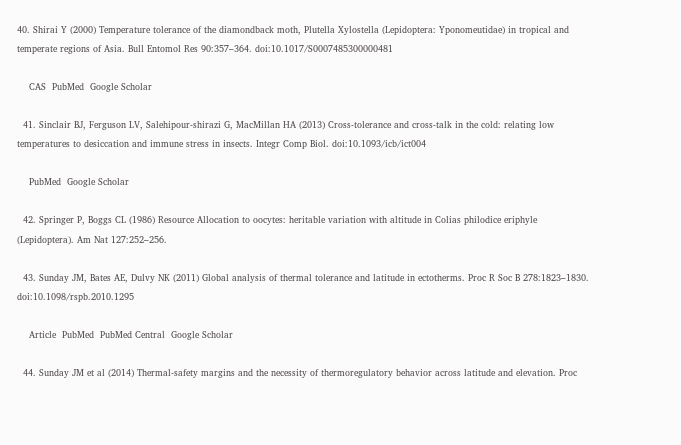40. Shirai Y (2000) Temperature tolerance of the diamondback moth, Plutella Xylostella (Lepidoptera: Yponomeutidae) in tropical and temperate regions of Asia. Bull Entomol Res 90:357–364. doi:10.1017/S0007485300000481

    CAS  PubMed  Google Scholar

  41. Sinclair BJ, Ferguson LV, Salehipour-shirazi G, MacMillan HA (2013) Cross-tolerance and cross-talk in the cold: relating low temperatures to desiccation and immune stress in insects. Integr Comp Biol. doi:10.1093/icb/ict004

    PubMed  Google Scholar

  42. Springer P, Boggs CL (1986) Resource Allocation to oocytes: heritable variation with altitude in Colias philodice eriphyle (Lepidoptera). Am Nat 127:252–256.

  43. Sunday JM, Bates AE, Dulvy NK (2011) Global analysis of thermal tolerance and latitude in ectotherms. Proc R Soc B 278:1823–1830. doi:10.1098/rspb.2010.1295

    Article  PubMed  PubMed Central  Google Scholar

  44. Sunday JM et al (2014) Thermal-safety margins and the necessity of thermoregulatory behavior across latitude and elevation. Proc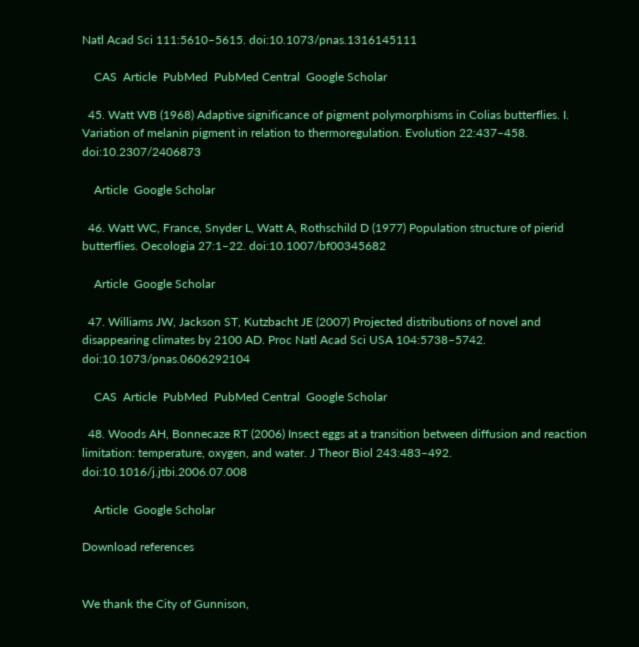Natl Acad Sci 111:5610–5615. doi:10.1073/pnas.1316145111

    CAS  Article  PubMed  PubMed Central  Google Scholar

  45. Watt WB (1968) Adaptive significance of pigment polymorphisms in Colias butterflies. I. Variation of melanin pigment in relation to thermoregulation. Evolution 22:437–458. doi:10.2307/2406873

    Article  Google Scholar

  46. Watt WC, France, Snyder L, Watt A, Rothschild D (1977) Population structure of pierid butterflies. Oecologia 27:1–22. doi:10.1007/bf00345682

    Article  Google Scholar

  47. Williams JW, Jackson ST, Kutzbacht JE (2007) Projected distributions of novel and disappearing climates by 2100 AD. Proc Natl Acad Sci USA 104:5738–5742. doi:10.1073/pnas.0606292104

    CAS  Article  PubMed  PubMed Central  Google Scholar

  48. Woods AH, Bonnecaze RT (2006) Insect eggs at a transition between diffusion and reaction limitation: temperature, oxygen, and water. J Theor Biol 243:483–492. doi:10.1016/j.jtbi.2006.07.008

    Article  Google Scholar

Download references


We thank the City of Gunnison,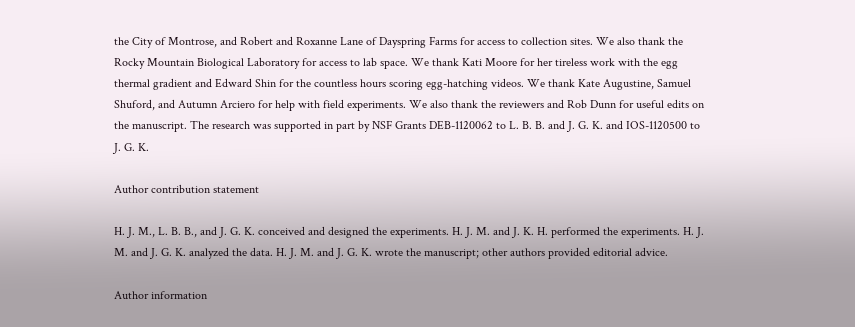the City of Montrose, and Robert and Roxanne Lane of Dayspring Farms for access to collection sites. We also thank the Rocky Mountain Biological Laboratory for access to lab space. We thank Kati Moore for her tireless work with the egg thermal gradient and Edward Shin for the countless hours scoring egg-hatching videos. We thank Kate Augustine, Samuel Shuford, and Autumn Arciero for help with field experiments. We also thank the reviewers and Rob Dunn for useful edits on the manuscript. The research was supported in part by NSF Grants DEB-1120062 to L. B. B. and J. G. K. and IOS-1120500 to J. G. K.

Author contribution statement

H. J. M., L. B. B., and J. G. K. conceived and designed the experiments. H. J. M. and J. K. H. performed the experiments. H. J. M. and J. G. K. analyzed the data. H. J. M. and J. G. K. wrote the manuscript; other authors provided editorial advice.

Author information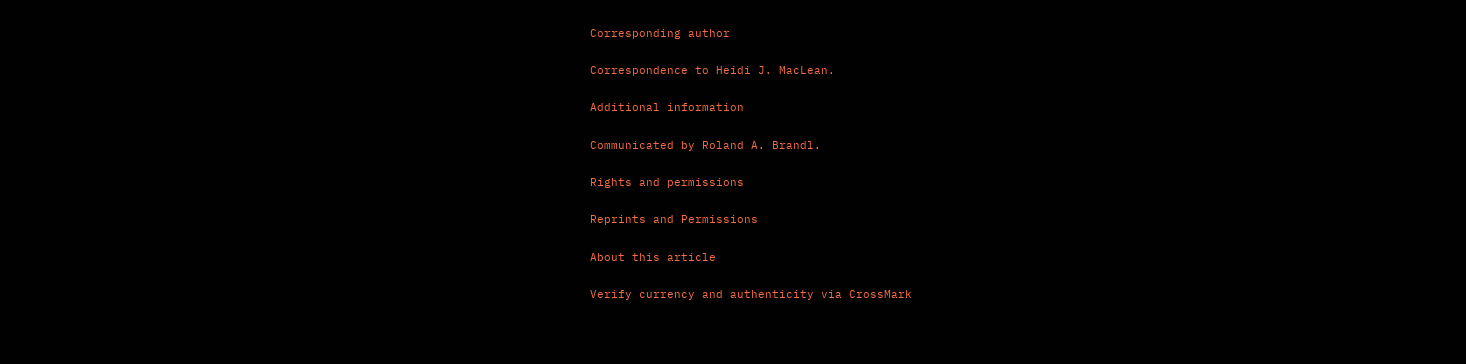Corresponding author

Correspondence to Heidi J. MacLean.

Additional information

Communicated by Roland A. Brandl.

Rights and permissions

Reprints and Permissions

About this article

Verify currency and authenticity via CrossMark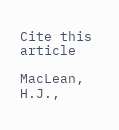Cite this article

MacLean, H.J.,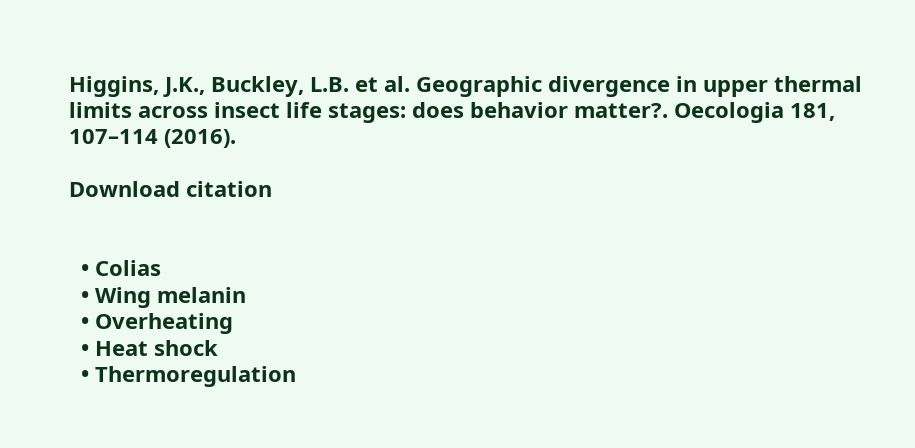Higgins, J.K., Buckley, L.B. et al. Geographic divergence in upper thermal limits across insect life stages: does behavior matter?. Oecologia 181, 107–114 (2016).

Download citation


  • Colias
  • Wing melanin
  • Overheating
  • Heat shock
  • Thermoregulation